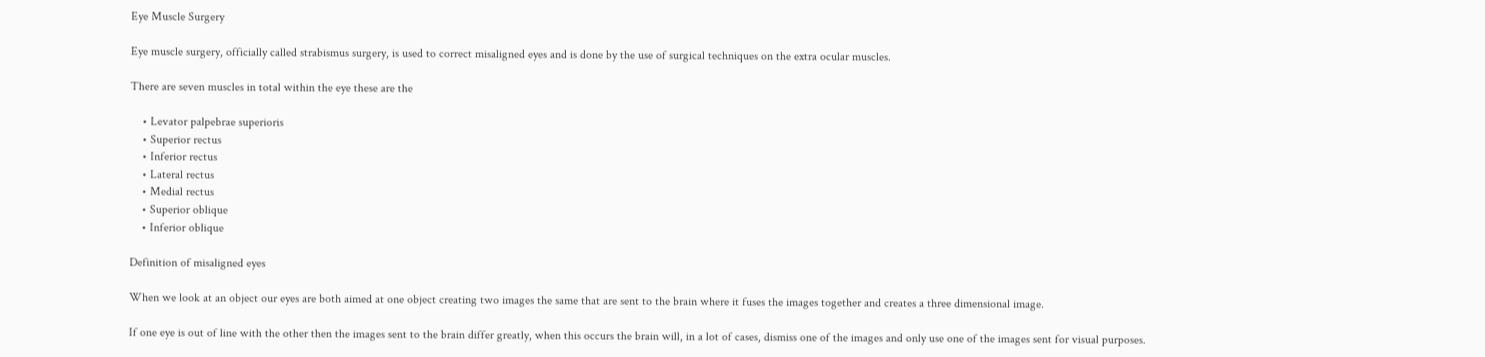Eye Muscle Surgery

Eye muscle surgery, officially called strabismus surgery, is used to correct misaligned eyes and is done by the use of surgical techniques on the extra ocular muscles.

There are seven muscles in total within the eye these are the

    • Levator palpebrae superioris
    • Superior rectus
    • Inferior rectus
    • Lateral rectus
    • Medial rectus
    • Superior oblique
    • Inferior oblique

Definition of misaligned eyes

When we look at an object our eyes are both aimed at one object creating two images the same that are sent to the brain where it fuses the images together and creates a three dimensional image.

If one eye is out of line with the other then the images sent to the brain differ greatly, when this occurs the brain will, in a lot of cases, dismiss one of the images and only use one of the images sent for visual purposes.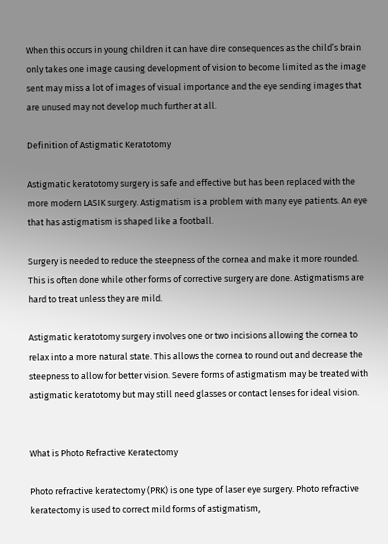When this occurs in young children it can have dire consequences as the child’s brain only takes one image causing development of vision to become limited as the image sent may miss a lot of images of visual importance and the eye sending images that are unused may not develop much further at all.

Definition of Astigmatic Keratotomy

Astigmatic keratotomy surgery is safe and effective but has been replaced with the more modern LASIK surgery. Astigmatism is a problem with many eye patients. An eye that has astigmatism is shaped like a football.

Surgery is needed to reduce the steepness of the cornea and make it more rounded. This is often done while other forms of corrective surgery are done. Astigmatisms are hard to treat unless they are mild.

Astigmatic keratotomy surgery involves one or two incisions allowing the cornea to relax into a more natural state. This allows the cornea to round out and decrease the steepness to allow for better vision. Severe forms of astigmatism may be treated with astigmatic keratotomy but may still need glasses or contact lenses for ideal vision.


What is Photo Refractive Keratectomy

Photo refractive keratectomy (PRK) is one type of laser eye surgery. Photo refractive keratectomy is used to correct mild forms of astigmatism,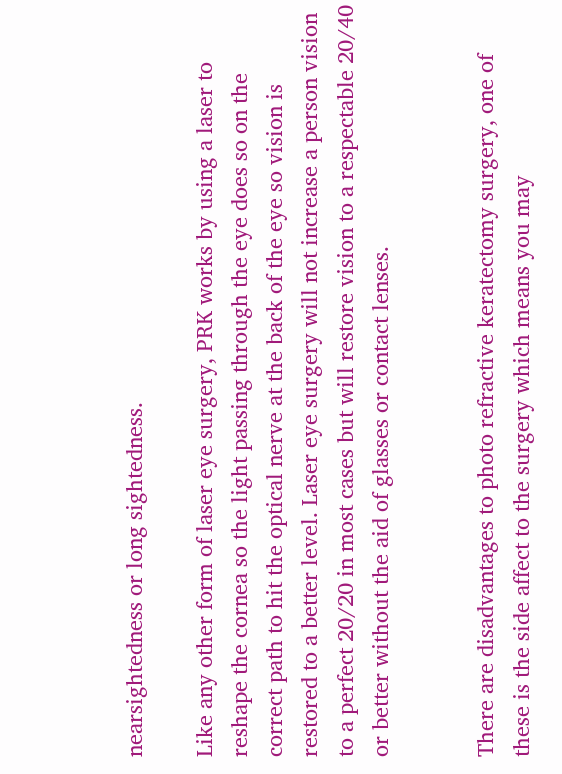nearsightedness or long sightedness.

Like any other form of laser eye surgery, PRK works by using a laser to reshape the cornea so the light passing through the eye does so on the correct path to hit the optical nerve at the back of the eye so vision is restored to a better level. Laser eye surgery will not increase a person vision to a perfect 20/20 in most cases but will restore vision to a respectable 20/40 or better without the aid of glasses or contact lenses.


There are disadvantages to photo refractive keratectomy surgery, one of these is the side affect to the surgery which means you may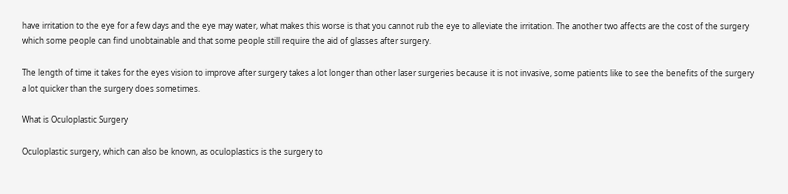have irritation to the eye for a few days and the eye may water, what makes this worse is that you cannot rub the eye to alleviate the irritation. The another two affects are the cost of the surgery which some people can find unobtainable and that some people still require the aid of glasses after surgery.

The length of time it takes for the eyes vision to improve after surgery takes a lot longer than other laser surgeries because it is not invasive, some patients like to see the benefits of the surgery a lot quicker than the surgery does sometimes.

What is Oculoplastic Surgery

Oculoplastic surgery, which can also be known, as oculoplastics is the surgery to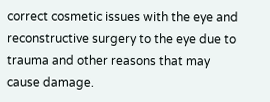correct cosmetic issues with the eye and reconstructive surgery to the eye due to trauma and other reasons that may cause damage.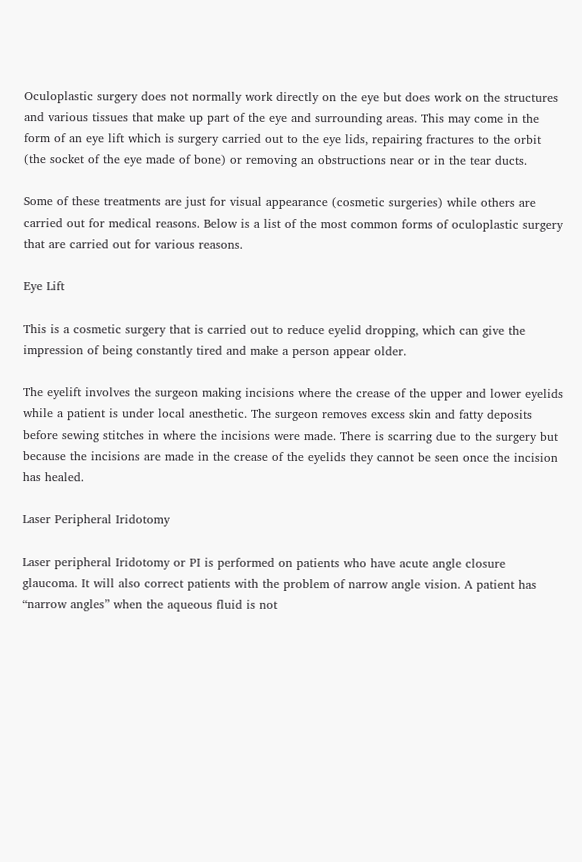Oculoplastic surgery does not normally work directly on the eye but does work on the structures and various tissues that make up part of the eye and surrounding areas. This may come in the form of an eye lift which is surgery carried out to the eye lids, repairing fractures to the orbit (the socket of the eye made of bone) or removing an obstructions near or in the tear ducts.

Some of these treatments are just for visual appearance (cosmetic surgeries) while others are carried out for medical reasons. Below is a list of the most common forms of oculoplastic surgery that are carried out for various reasons.

Eye Lift

This is a cosmetic surgery that is carried out to reduce eyelid dropping, which can give the impression of being constantly tired and make a person appear older.

The eyelift involves the surgeon making incisions where the crease of the upper and lower eyelids while a patient is under local anesthetic. The surgeon removes excess skin and fatty deposits before sewing stitches in where the incisions were made. There is scarring due to the surgery but because the incisions are made in the crease of the eyelids they cannot be seen once the incision has healed.

Laser Peripheral Iridotomy

Laser peripheral Iridotomy or PI is performed on patients who have acute angle closure glaucoma. It will also correct patients with the problem of narrow angle vision. A patient has “narrow angles” when the aqueous fluid is not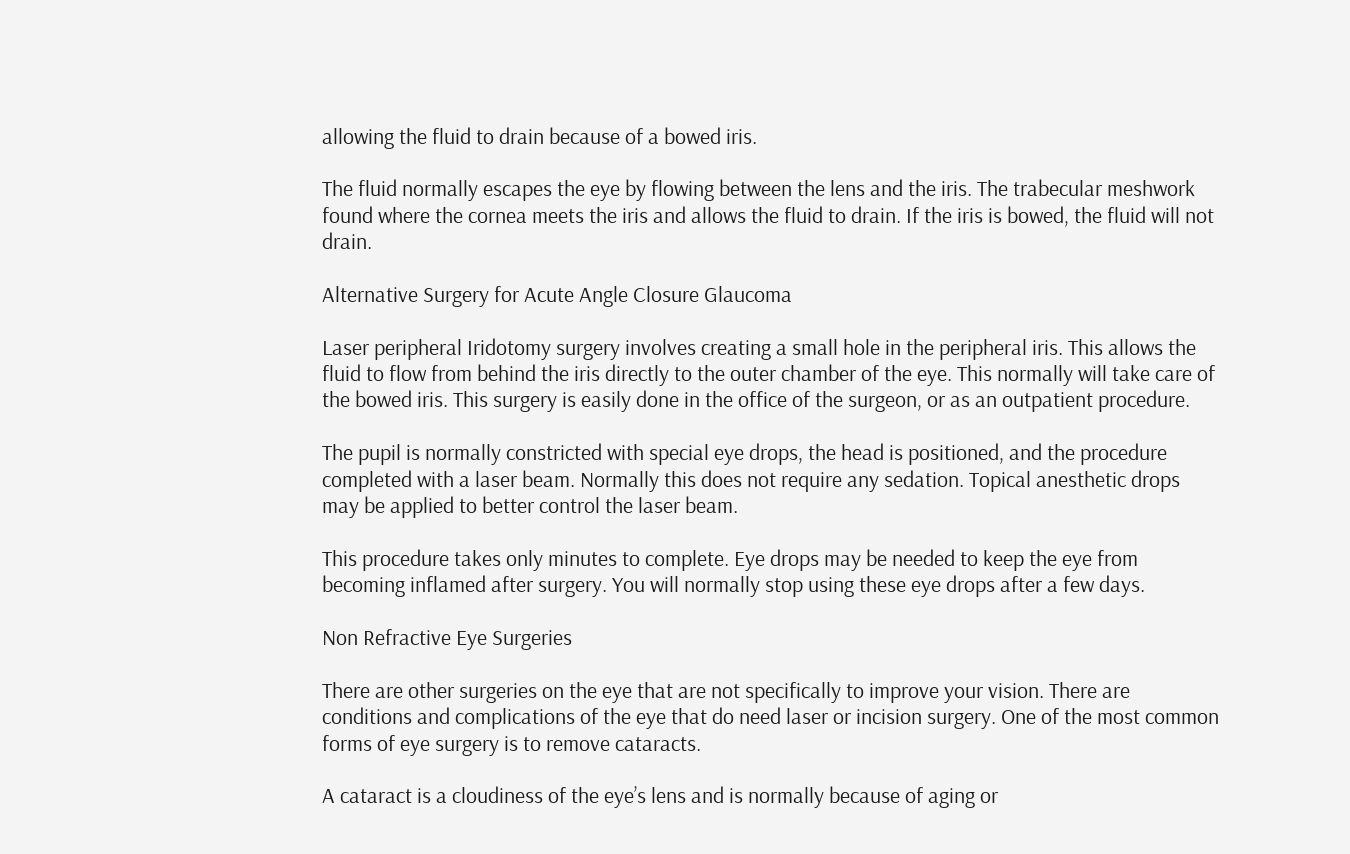allowing the fluid to drain because of a bowed iris.

The fluid normally escapes the eye by flowing between the lens and the iris. The trabecular meshwork found where the cornea meets the iris and allows the fluid to drain. If the iris is bowed, the fluid will not drain.

Alternative Surgery for Acute Angle Closure Glaucoma

Laser peripheral Iridotomy surgery involves creating a small hole in the peripheral iris. This allows the fluid to flow from behind the iris directly to the outer chamber of the eye. This normally will take care of the bowed iris. This surgery is easily done in the office of the surgeon, or as an outpatient procedure.

The pupil is normally constricted with special eye drops, the head is positioned, and the procedure completed with a laser beam. Normally this does not require any sedation. Topical anesthetic drops may be applied to better control the laser beam.

This procedure takes only minutes to complete. Eye drops may be needed to keep the eye from becoming inflamed after surgery. You will normally stop using these eye drops after a few days.

Non Refractive Eye Surgeries

There are other surgeries on the eye that are not specifically to improve your vision. There are conditions and complications of the eye that do need laser or incision surgery. One of the most common forms of eye surgery is to remove cataracts.

A cataract is a cloudiness of the eye’s lens and is normally because of aging or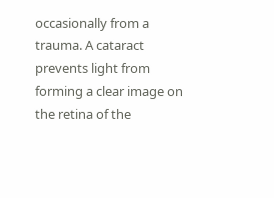occasionally from a trauma. A cataract prevents light from forming a clear image on the retina of the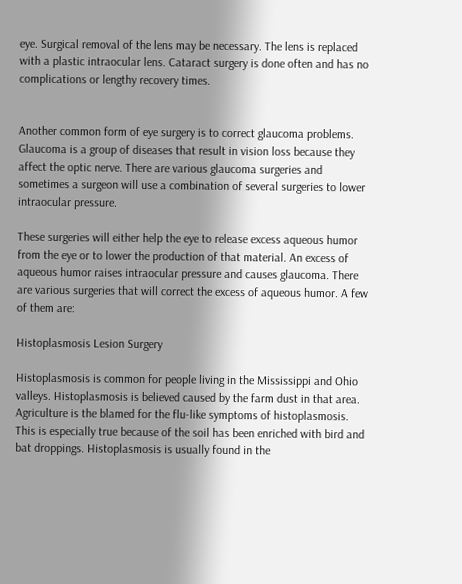eye. Surgical removal of the lens may be necessary. The lens is replaced with a plastic intraocular lens. Cataract surgery is done often and has no complications or lengthy recovery times.


Another common form of eye surgery is to correct glaucoma problems. Glaucoma is a group of diseases that result in vision loss because they affect the optic nerve. There are various glaucoma surgeries and sometimes a surgeon will use a combination of several surgeries to lower intraocular pressure.

These surgeries will either help the eye to release excess aqueous humor from the eye or to lower the production of that material. An excess of aqueous humor raises intraocular pressure and causes glaucoma. There are various surgeries that will correct the excess of aqueous humor. A few of them are:

Histoplasmosis Lesion Surgery

Histoplasmosis is common for people living in the Mississippi and Ohio valleys. Histoplasmosis is believed caused by the farm dust in that area. Agriculture is the blamed for the flu-like symptoms of histoplasmosis. This is especially true because of the soil has been enriched with bird and bat droppings. Histoplasmosis is usually found in the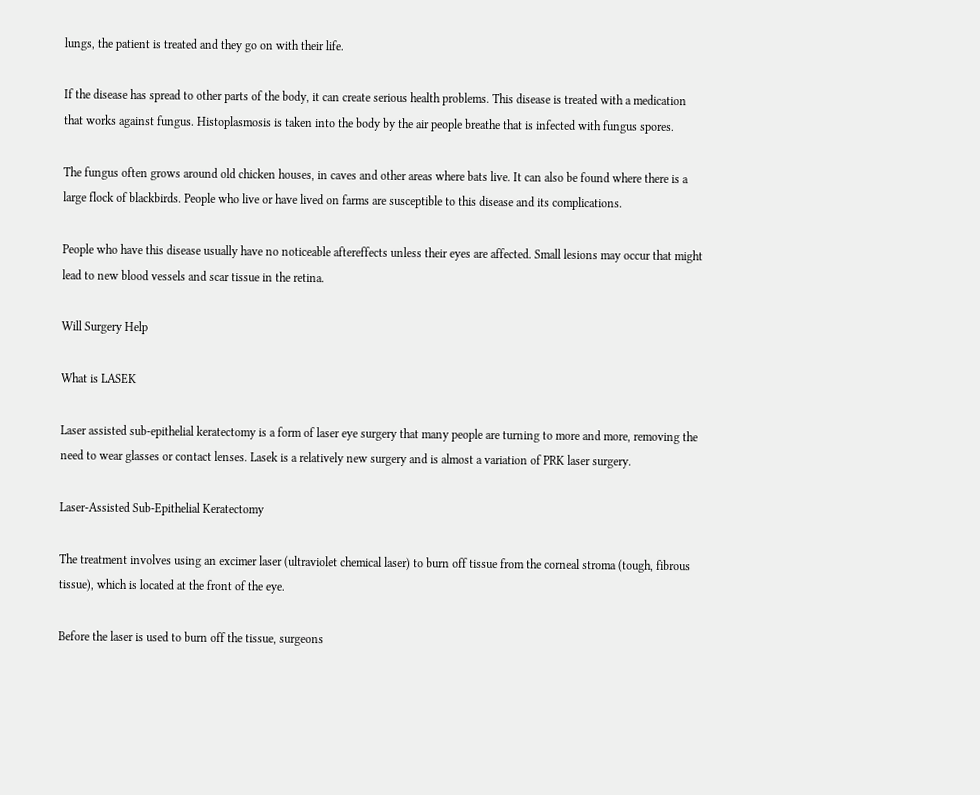lungs, the patient is treated and they go on with their life.

If the disease has spread to other parts of the body, it can create serious health problems. This disease is treated with a medication that works against fungus. Histoplasmosis is taken into the body by the air people breathe that is infected with fungus spores.

The fungus often grows around old chicken houses, in caves and other areas where bats live. It can also be found where there is a large flock of blackbirds. People who live or have lived on farms are susceptible to this disease and its complications.

People who have this disease usually have no noticeable aftereffects unless their eyes are affected. Small lesions may occur that might lead to new blood vessels and scar tissue in the retina.

Will Surgery Help

What is LASEK

Laser assisted sub-epithelial keratectomy is a form of laser eye surgery that many people are turning to more and more, removing the need to wear glasses or contact lenses. Lasek is a relatively new surgery and is almost a variation of PRK laser surgery.

Laser-Assisted Sub-Epithelial Keratectomy

The treatment involves using an excimer laser (ultraviolet chemical laser) to burn off tissue from the corneal stroma (tough, fibrous tissue), which is located at the front of the eye.

Before the laser is used to burn off the tissue, surgeons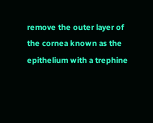remove the outer layer of the cornea known as the epithelium with a trephine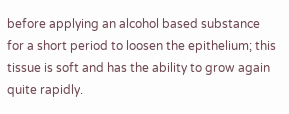before applying an alcohol based substance for a short period to loosen the epithelium; this tissue is soft and has the ability to grow again quite rapidly.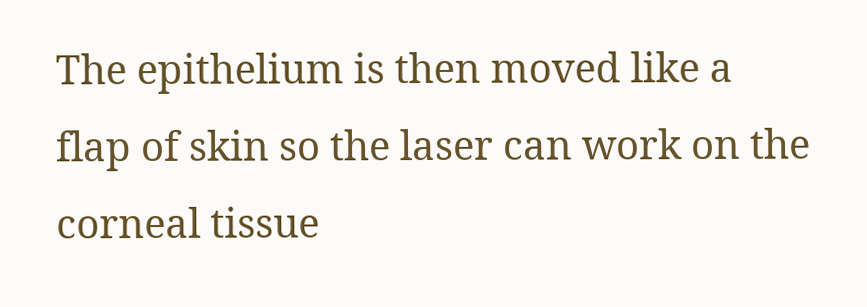The epithelium is then moved like a flap of skin so the laser can work on the corneal tissue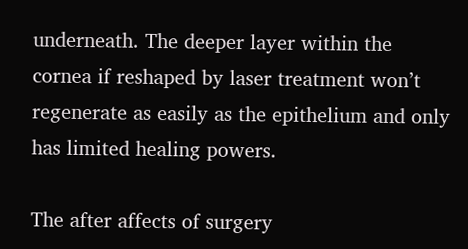underneath. The deeper layer within the cornea if reshaped by laser treatment won’t regenerate as easily as the epithelium and only has limited healing powers.

The after affects of surgery